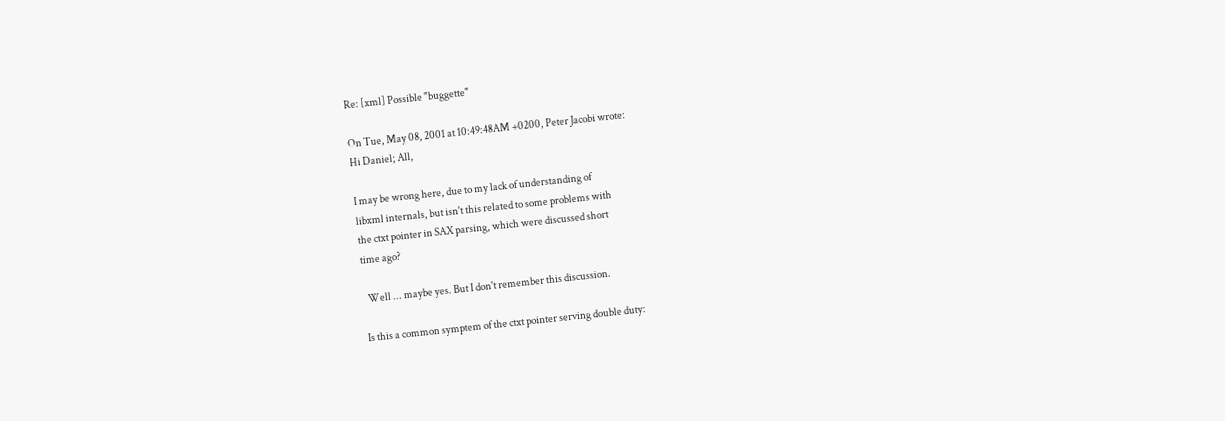Re: [xml] Possible "buggette"

On Tue, May 08, 2001 at 10:49:48AM +0200, Peter Jacobi wrote:
Hi Daniel; All,

I may be wrong here, due to my lack of understanding of
libxml internals, but isn't this related to some problems with
the ctxt pointer in SAX parsing, which were discussed short
time ago?

  Well ... maybe yes. But I don't remember this discussion.

Is this a common symptem of the ctxt pointer serving double duty: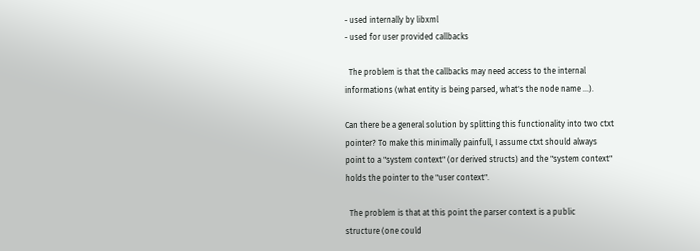- used internally by libxml
- used for user provided callbacks

  The problem is that the callbacks may need access to the internal
informations (what entity is being parsed, what's the node name ...).

Can there be a general solution by splitting this functionality into two ctxt
pointer? To make this minimally painfull, I assume ctxt should always
point to a "system context" (or derived structs) and the "system context"
holds the pointer to the "user context".

  The problem is that at this point the parser context is a public
structure (one could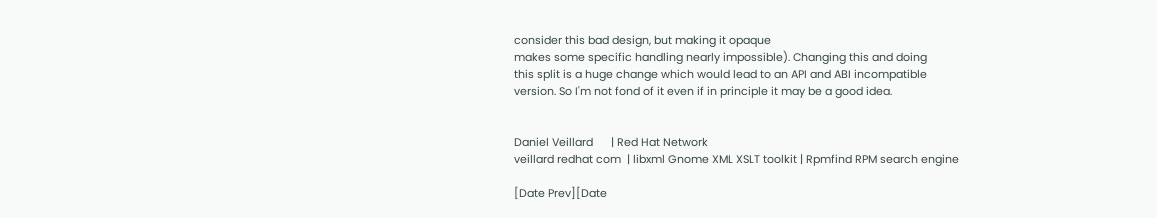consider this bad design, but making it opaque
makes some specific handling nearly impossible). Changing this and doing
this split is a huge change which would lead to an API and ABI incompatible
version. So I'm not fond of it even if in principle it may be a good idea.


Daniel Veillard      | Red Hat Network
veillard redhat com  | libxml Gnome XML XSLT toolkit | Rpmfind RPM search engine

[Date Prev][Date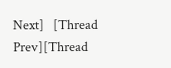Next]   [Thread Prev][Thread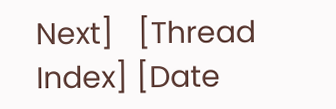Next]   [Thread Index] [Date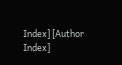Index] [Author Index]